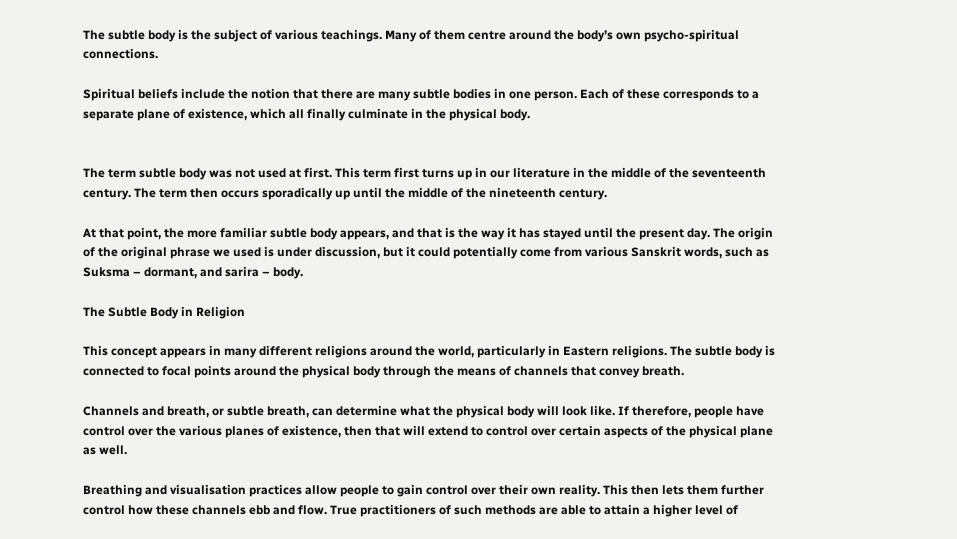The subtle body is the subject of various teachings. Many of them centre around the body’s own psycho-spiritual connections.

Spiritual beliefs include the notion that there are many subtle bodies in one person. Each of these corresponds to a separate plane of existence, which all finally culminate in the physical body.


The term subtle body was not used at first. This term first turns up in our literature in the middle of the seventeenth century. The term then occurs sporadically up until the middle of the nineteenth century.

At that point, the more familiar subtle body appears, and that is the way it has stayed until the present day. The origin of the original phrase we used is under discussion, but it could potentially come from various Sanskrit words, such as Suksma – dormant, and sarira – body.

The Subtle Body in Religion

This concept appears in many different religions around the world, particularly in Eastern religions. The subtle body is connected to focal points around the physical body through the means of channels that convey breath.

Channels and breath, or subtle breath, can determine what the physical body will look like. If therefore, people have control over the various planes of existence, then that will extend to control over certain aspects of the physical plane as well.

Breathing and visualisation practices allow people to gain control over their own reality. This then lets them further control how these channels ebb and flow. True practitioners of such methods are able to attain a higher level of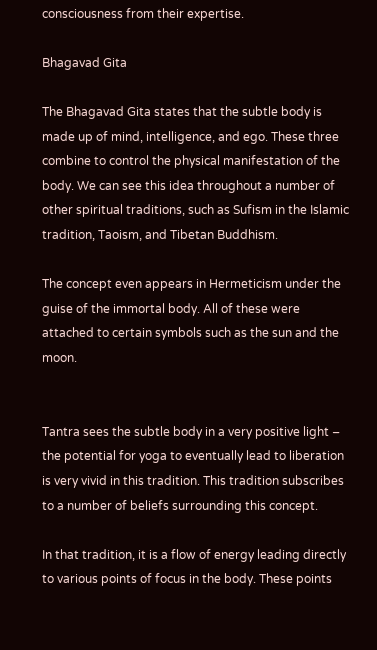consciousness from their expertise.

Bhagavad Gita

The Bhagavad Gita states that the subtle body is made up of mind, intelligence, and ego. These three combine to control the physical manifestation of the body. We can see this idea throughout a number of other spiritual traditions, such as Sufism in the Islamic tradition, Taoism, and Tibetan Buddhism.

The concept even appears in Hermeticism under the guise of the immortal body. All of these were attached to certain symbols such as the sun and the moon.


Tantra sees the subtle body in a very positive light – the potential for yoga to eventually lead to liberation is very vivid in this tradition. This tradition subscribes to a number of beliefs surrounding this concept.

In that tradition, it is a flow of energy leading directly to various points of focus in the body. These points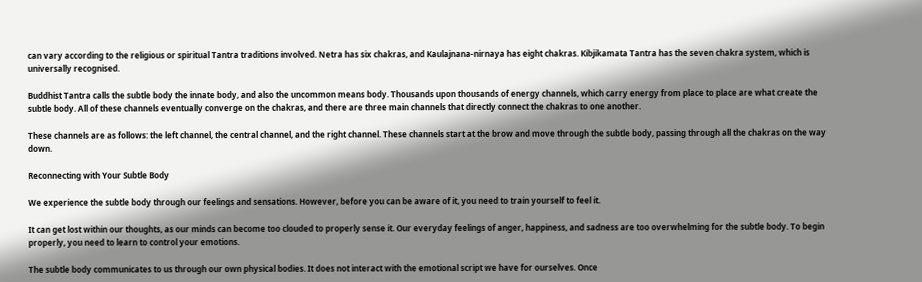can vary according to the religious or spiritual Tantra traditions involved. Netra has six chakras, and Kaulajnana-nirnaya has eight chakras. Kibjikamata Tantra has the seven chakra system, which is universally recognised.

Buddhist Tantra calls the subtle body the innate body, and also the uncommon means body. Thousands upon thousands of energy channels, which carry energy from place to place are what create the subtle body. All of these channels eventually converge on the chakras, and there are three main channels that directly connect the chakras to one another.

These channels are as follows: the left channel, the central channel, and the right channel. These channels start at the brow and move through the subtle body, passing through all the chakras on the way down.

Reconnecting with Your Subtle Body

We experience the subtle body through our feelings and sensations. However, before you can be aware of it, you need to train yourself to feel it.

It can get lost within our thoughts, as our minds can become too clouded to properly sense it. Our everyday feelings of anger, happiness, and sadness are too overwhelming for the subtle body. To begin properly, you need to learn to control your emotions.

The subtle body communicates to us through our own physical bodies. It does not interact with the emotional script we have for ourselves. Once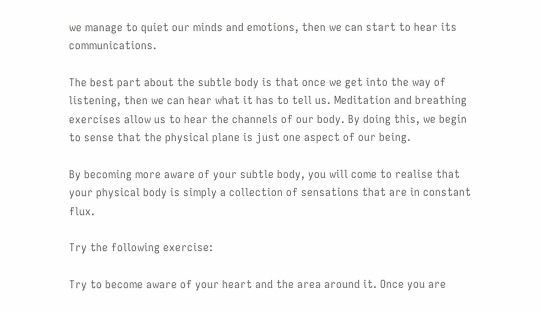we manage to quiet our minds and emotions, then we can start to hear its communications.

The best part about the subtle body is that once we get into the way of listening, then we can hear what it has to tell us. Meditation and breathing exercises allow us to hear the channels of our body. By doing this, we begin to sense that the physical plane is just one aspect of our being.

By becoming more aware of your subtle body, you will come to realise that your physical body is simply a collection of sensations that are in constant flux.

Try the following exercise:

Try to become aware of your heart and the area around it. Once you are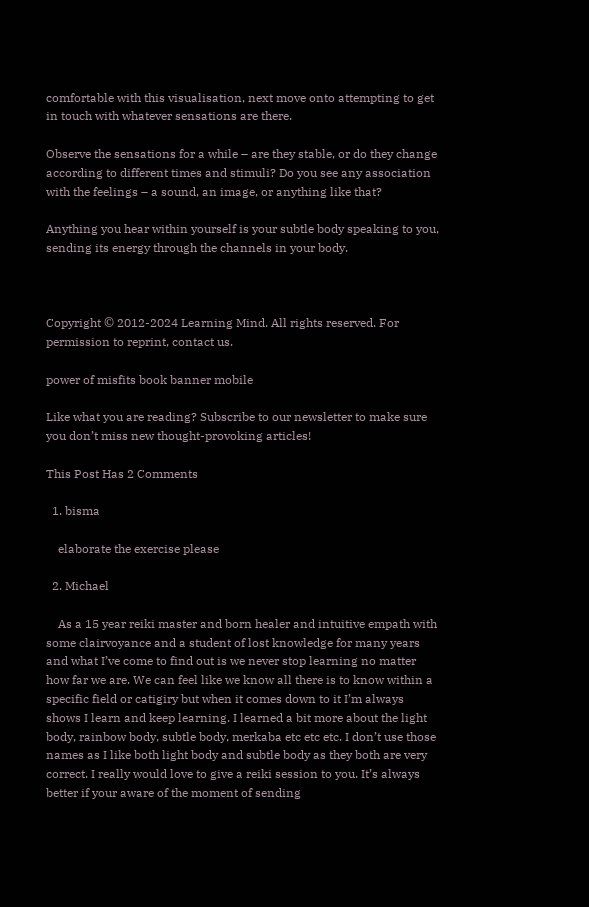comfortable with this visualisation, next move onto attempting to get in touch with whatever sensations are there.

Observe the sensations for a while – are they stable, or do they change according to different times and stimuli? Do you see any association with the feelings – a sound, an image, or anything like that?

Anything you hear within yourself is your subtle body speaking to you, sending its energy through the channels in your body.



Copyright © 2012-2024 Learning Mind. All rights reserved. For permission to reprint, contact us.

power of misfits book banner mobile

Like what you are reading? Subscribe to our newsletter to make sure you don’t miss new thought-provoking articles!

This Post Has 2 Comments

  1. bisma

    elaborate the exercise please

  2. Michael

    As a 15 year reiki master and born healer and intuitive empath with some clairvoyance and a student of lost knowledge for many years and what I’ve come to find out is we never stop learning no matter how far we are. We can feel like we know all there is to know within a specific field or catigiry but when it comes down to it I’m always shows I learn and keep learning. I learned a bit more about the light body, rainbow body, subtle body, merkaba etc etc etc. I don’t use those names as I like both light body and subtle body as they both are very correct. I really would love to give a reiki session to you. It’s always better if your aware of the moment of sending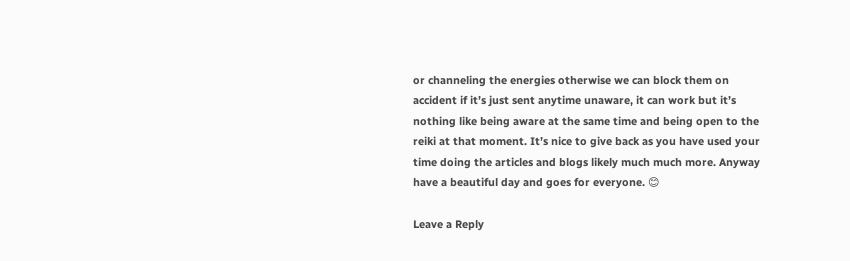or channeling the energies otherwise we can block them on accident if it’s just sent anytime unaware, it can work but it’s nothing like being aware at the same time and being open to the reiki at that moment. It’s nice to give back as you have used your time doing the articles and blogs likely much much more. Anyway have a beautiful day and goes for everyone. 😊

Leave a Reply